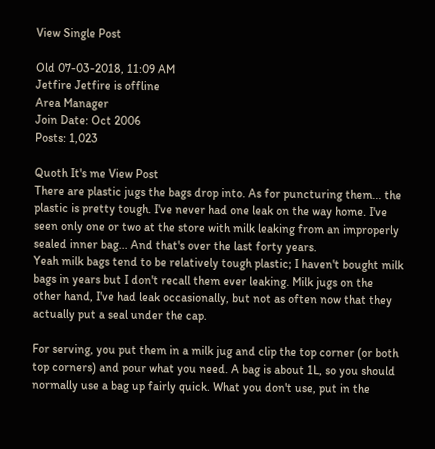View Single Post

Old 07-03-2018, 11:09 AM
Jetfire Jetfire is offline
Area Manager
Join Date: Oct 2006
Posts: 1,023

Quoth It's me View Post
There are plastic jugs the bags drop into. As for puncturing them... the plastic is pretty tough. I've never had one leak on the way home. I've seen only one or two at the store with milk leaking from an improperly sealed inner bag... And that's over the last forty years.
Yeah milk bags tend to be relatively tough plastic; I haven't bought milk bags in years but I don't recall them ever leaking. Milk jugs on the other hand, I've had leak occasionally, but not as often now that they actually put a seal under the cap.

For serving, you put them in a milk jug and clip the top corner (or both top corners) and pour what you need. A bag is about 1L, so you should normally use a bag up fairly quick. What you don't use, put in the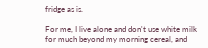fridge as is.

For me, I live alone and don't use white milk for much beyond my morning cereal, and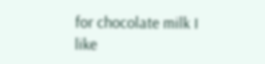for chocolate milk I like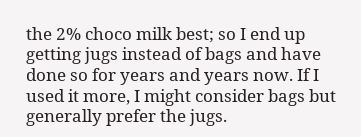the 2% choco milk best; so I end up getting jugs instead of bags and have done so for years and years now. If I used it more, I might consider bags but generally prefer the jugs.